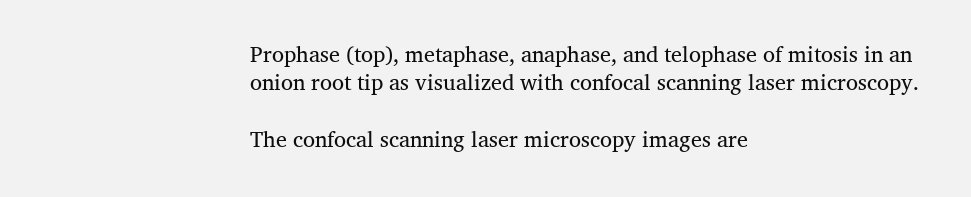Prophase (top), metaphase, anaphase, and telophase of mitosis in an onion root tip as visualized with confocal scanning laser microscopy.

The confocal scanning laser microscopy images are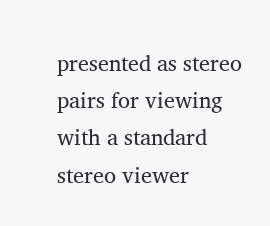presented as stereo pairs for viewing with a standard stereo viewer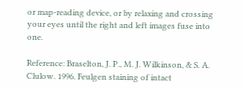or map-reading device, or by relaxing and crossing your eyes until the right and left images fuse into one.

Reference: Braselton, J. P., M. J. Wilkinson, & S. A. Clulow. 1996. Feulgen staining of intact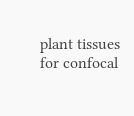plant tissues for confocal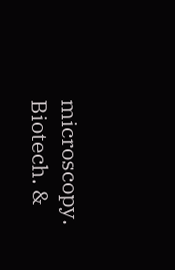microscopy. Biotech. &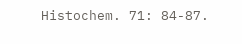Histochem. 71: 84-87.